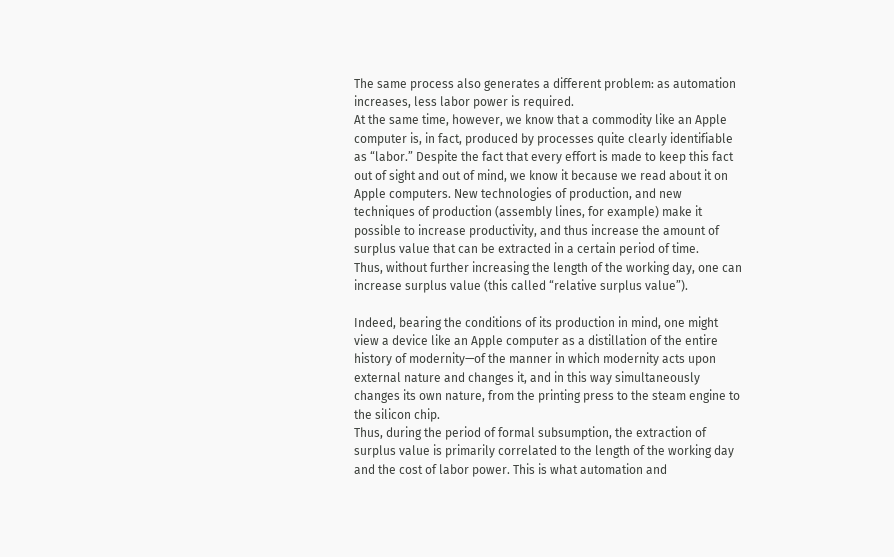The same process also generates a different problem: as automation increases, less labor power is required.
At the same time, however, we know that a commodity like an Apple computer is, in fact, produced by processes quite clearly identifiable as “labor.” Despite the fact that every effort is made to keep this fact out of sight and out of mind, we know it because we read about it on Apple computers. New technologies of production, and new techniques of production (assembly lines, for example) make it possible to increase productivity, and thus increase the amount of surplus value that can be extracted in a certain period of time.
Thus, without further increasing the length of the working day, one can increase surplus value (this called “relative surplus value”).

Indeed, bearing the conditions of its production in mind, one might view a device like an Apple computer as a distillation of the entire history of modernity—of the manner in which modernity acts upon external nature and changes it, and in this way simultaneously changes its own nature, from the printing press to the steam engine to the silicon chip.
Thus, during the period of formal subsumption, the extraction of surplus value is primarily correlated to the length of the working day and the cost of labor power. This is what automation and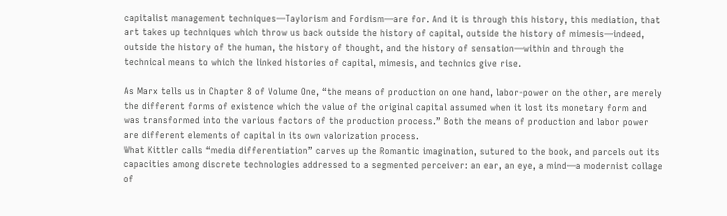capitalist management techniques—Taylorism and Fordism—are for. And it is through this history, this mediation, that art takes up techniques which throw us back outside the history of capital, outside the history of mimesis—indeed, outside the history of the human, the history of thought, and the history of sensation—within and through the technical means to which the linked histories of capital, mimesis, and technics give rise.

As Marx tells us in Chapter 8 of Volume One, “the means of production on one hand, labor-power on the other, are merely the different forms of existence which the value of the original capital assumed when it lost its monetary form and was transformed into the various factors of the production process.” Both the means of production and labor power are different elements of capital in its own valorization process.
What Kittler calls “media differentiation” carves up the Romantic imagination, sutured to the book, and parcels out its capacities among discrete technologies addressed to a segmented perceiver: an ear, an eye, a mind—a modernist collage of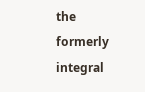the formerly integral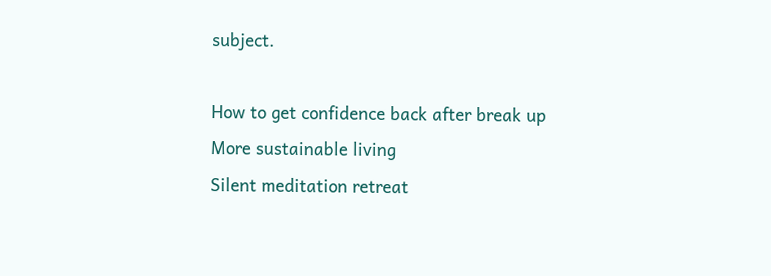subject.

How to get confidence back after break up
More sustainable living
Silent meditation retreat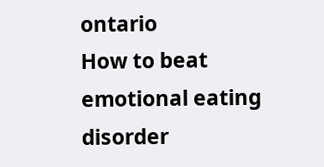ontario
How to beat emotional eating disorder